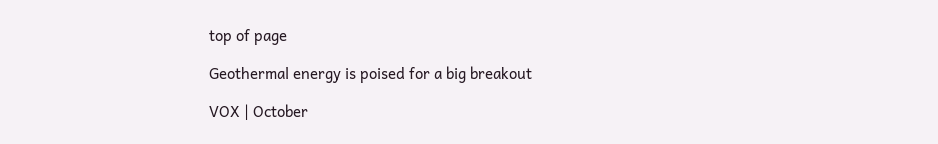top of page

Geothermal energy is poised for a big breakout

VOX | October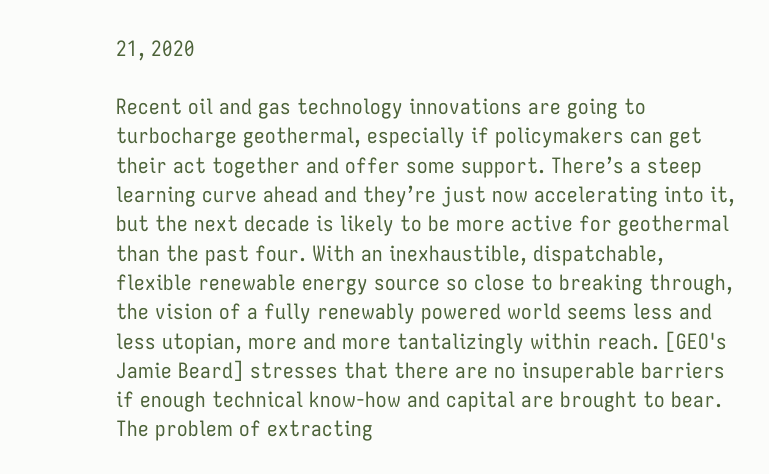21, 2020

Recent oil and gas technology innovations are going to turbocharge geothermal, especially if policymakers can get their act together and offer some support. There’s a steep learning curve ahead and they’re just now accelerating into it, but the next decade is likely to be more active for geothermal than the past four. With an inexhaustible, dispatchable, flexible renewable energy source so close to breaking through, the vision of a fully renewably powered world seems less and less utopian, more and more tantalizingly within reach. [GEO's Jamie Beard] stresses that there are no insuperable barriers if enough technical know-how and capital are brought to bear. The problem of extracting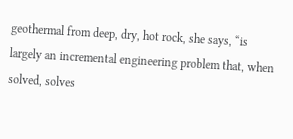geothermal from deep, dry, hot rock, she says, “is largely an incremental engineering problem that, when solved, solves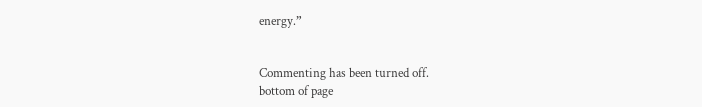energy.”


Commenting has been turned off.
bottom of page